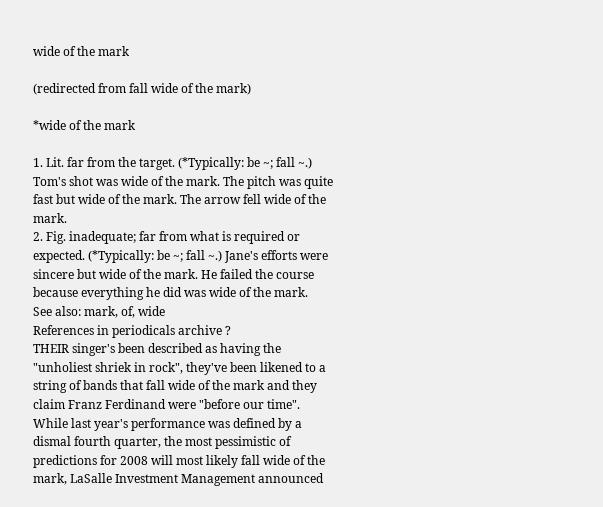wide of the mark

(redirected from fall wide of the mark)

*wide of the mark

1. Lit. far from the target. (*Typically: be ~; fall ~.) Tom's shot was wide of the mark. The pitch was quite fast but wide of the mark. The arrow fell wide of the mark.
2. Fig. inadequate; far from what is required or expected. (*Typically: be ~; fall ~.) Jane's efforts were sincere but wide of the mark. He failed the course because everything he did was wide of the mark.
See also: mark, of, wide
References in periodicals archive ?
THEIR singer's been described as having the "unholiest shriek in rock", they've been likened to a string of bands that fall wide of the mark and they claim Franz Ferdinand were "before our time".
While last year's performance was defined by a dismal fourth quarter, the most pessimistic of predictions for 2008 will most likely fall wide of the mark, LaSalle Investment Management announced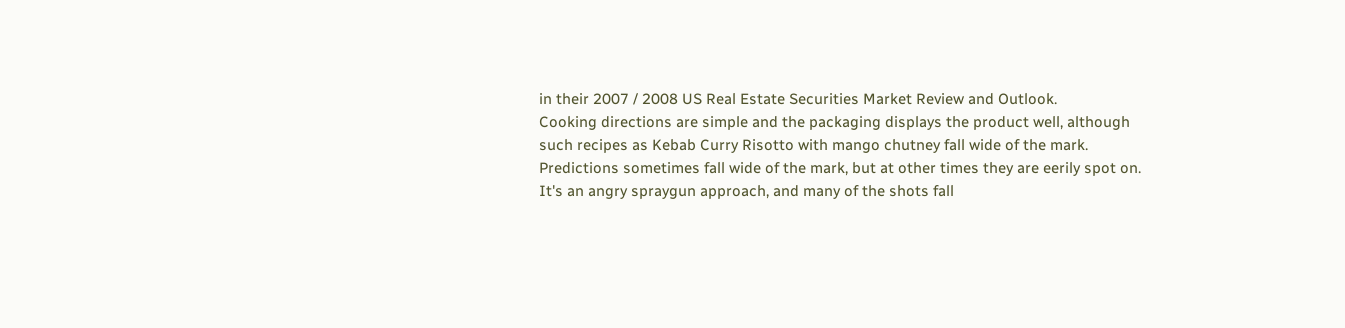in their 2007 / 2008 US Real Estate Securities Market Review and Outlook.
Cooking directions are simple and the packaging displays the product well, although such recipes as Kebab Curry Risotto with mango chutney fall wide of the mark.
Predictions sometimes fall wide of the mark, but at other times they are eerily spot on.
It's an angry spraygun approach, and many of the shots fall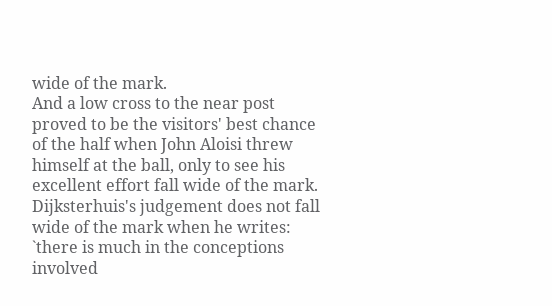wide of the mark.
And a low cross to the near post proved to be the visitors' best chance of the half when John Aloisi threw himself at the ball, only to see his excellent effort fall wide of the mark.
Dijksterhuis's judgement does not fall wide of the mark when he writes: `there is much in the conceptions involved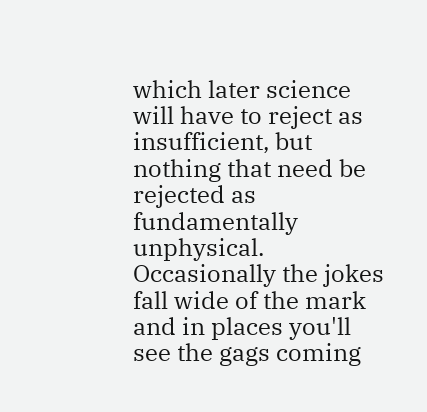which later science will have to reject as insufficient, but nothing that need be rejected as fundamentally unphysical.
Occasionally the jokes fall wide of the mark and in places you'll see the gags coming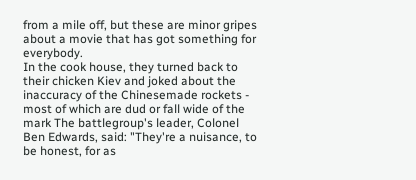from a mile off, but these are minor gripes about a movie that has got something for everybody.
In the cook house, they turned back to their chicken Kiev and joked about the inaccuracy of the Chinesemade rockets - most of which are dud or fall wide of the mark The battlegroup's leader, Colonel Ben Edwards, said: "They're a nuisance, to be honest, for as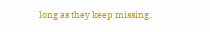long as they keep missing.